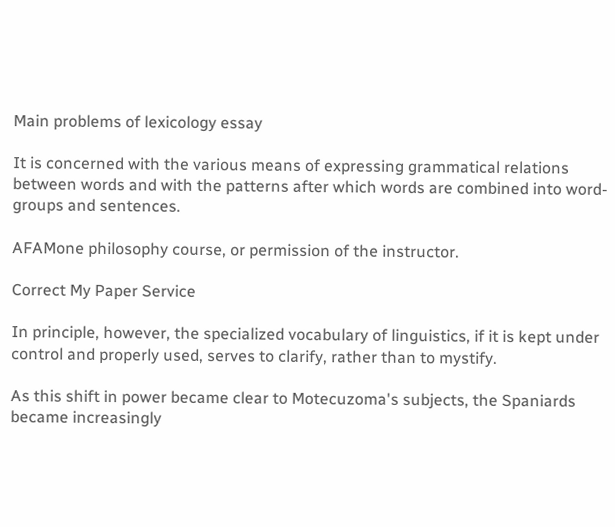Main problems of lexicology essay

It is concerned with the various means of expressing grammatical relations between words and with the patterns after which words are combined into word-groups and sentences.

AFAMone philosophy course, or permission of the instructor.

Correct My Paper Service

In principle, however, the specialized vocabulary of linguistics, if it is kept under control and properly used, serves to clarify, rather than to mystify.

As this shift in power became clear to Motecuzoma's subjects, the Spaniards became increasingly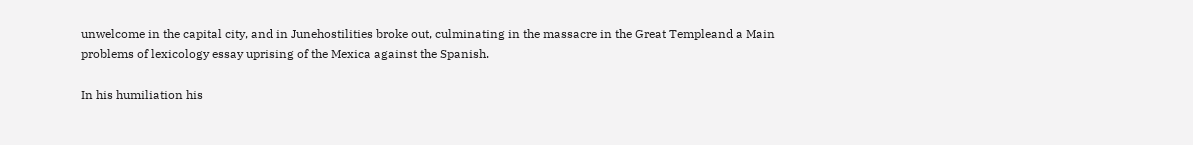unwelcome in the capital city, and in Junehostilities broke out, culminating in the massacre in the Great Templeand a Main problems of lexicology essay uprising of the Mexica against the Spanish.

In his humiliation his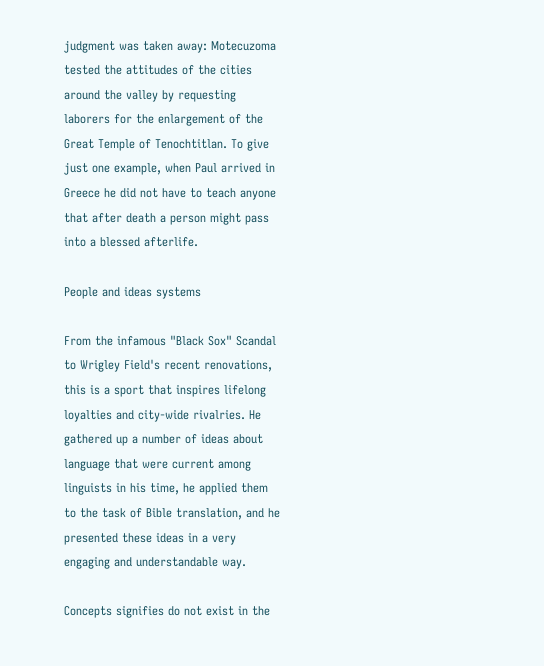judgment was taken away: Motecuzoma tested the attitudes of the cities around the valley by requesting laborers for the enlargement of the Great Temple of Tenochtitlan. To give just one example, when Paul arrived in Greece he did not have to teach anyone that after death a person might pass into a blessed afterlife.

People and ideas systems

From the infamous "Black Sox" Scandal to Wrigley Field's recent renovations, this is a sport that inspires lifelong loyalties and city-wide rivalries. He gathered up a number of ideas about language that were current among linguists in his time, he applied them to the task of Bible translation, and he presented these ideas in a very engaging and understandable way.

Concepts signifies do not exist in the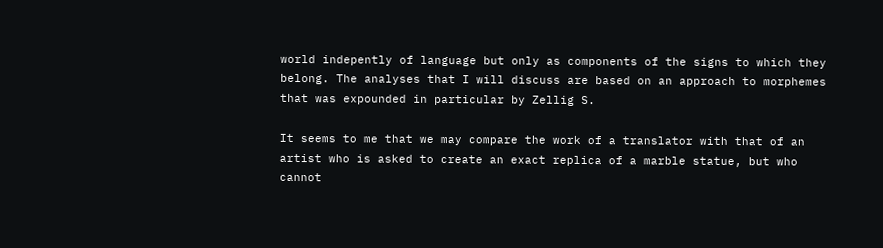world indepently of language but only as components of the signs to which they belong. The analyses that I will discuss are based on an approach to morphemes that was expounded in particular by Zellig S.

It seems to me that we may compare the work of a translator with that of an artist who is asked to create an exact replica of a marble statue, but who cannot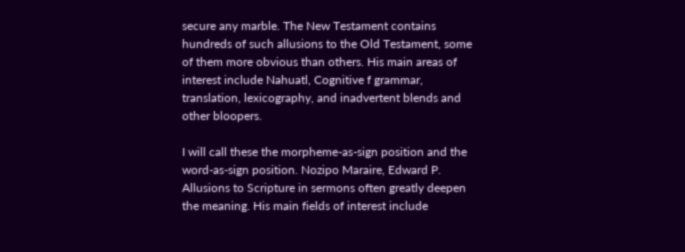secure any marble. The New Testament contains hundreds of such allusions to the Old Testament, some of them more obvious than others. His main areas of interest include Nahuatl, Cognitive f grammar, translation, lexicography, and inadvertent blends and other bloopers.

I will call these the morpheme-as-sign position and the word-as-sign position. Nozipo Maraire, Edward P. Allusions to Scripture in sermons often greatly deepen the meaning. His main fields of interest include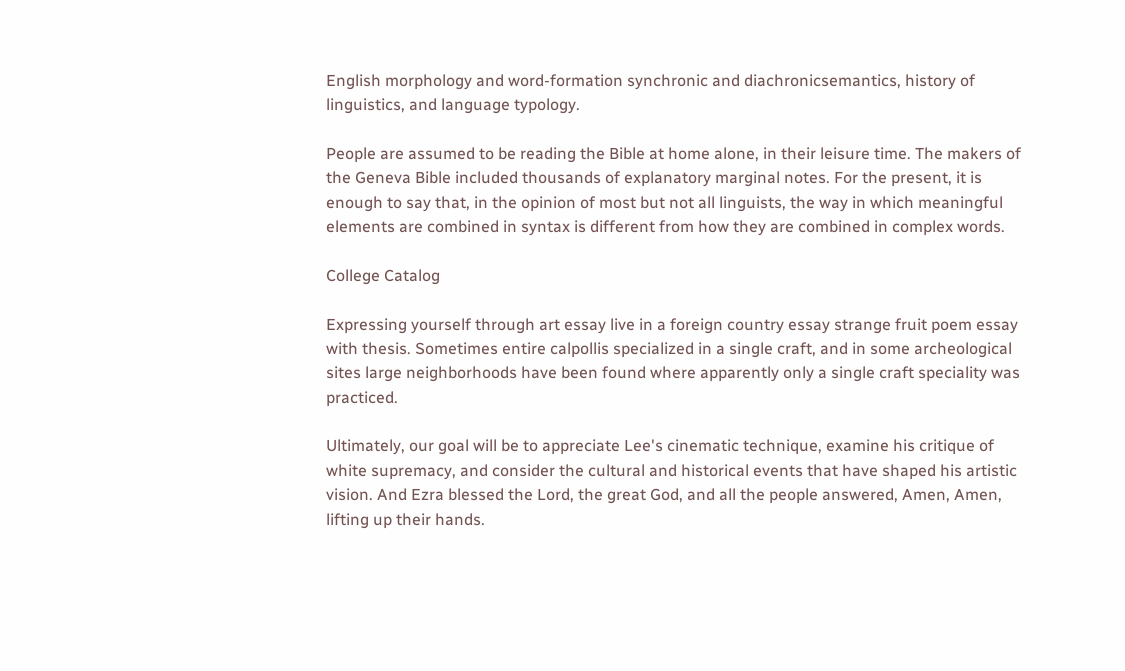English morphology and word-formation synchronic and diachronicsemantics, history of linguistics, and language typology.

People are assumed to be reading the Bible at home alone, in their leisure time. The makers of the Geneva Bible included thousands of explanatory marginal notes. For the present, it is enough to say that, in the opinion of most but not all linguists, the way in which meaningful elements are combined in syntax is different from how they are combined in complex words.

College Catalog

Expressing yourself through art essay live in a foreign country essay strange fruit poem essay with thesis. Sometimes entire calpollis specialized in a single craft, and in some archeological sites large neighborhoods have been found where apparently only a single craft speciality was practiced.

Ultimately, our goal will be to appreciate Lee's cinematic technique, examine his critique of white supremacy, and consider the cultural and historical events that have shaped his artistic vision. And Ezra blessed the Lord, the great God, and all the people answered, Amen, Amen, lifting up their hands.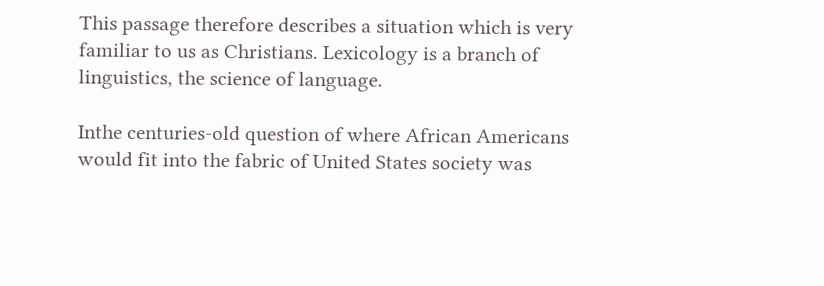This passage therefore describes a situation which is very familiar to us as Christians. Lexicology is a branch of linguistics, the science of language.

Inthe centuries-old question of where African Americans would fit into the fabric of United States society was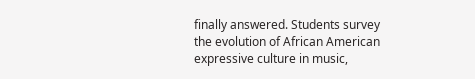finally answered. Students survey the evolution of African American expressive culture in music,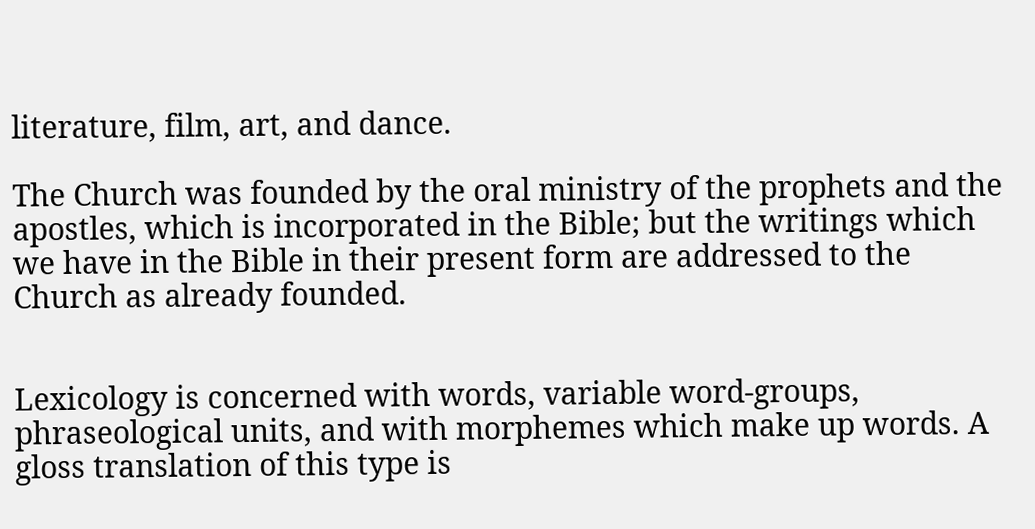literature, film, art, and dance.

The Church was founded by the oral ministry of the prophets and the apostles, which is incorporated in the Bible; but the writings which we have in the Bible in their present form are addressed to the Church as already founded.


Lexicology is concerned with words, variable word-groups, phraseological units, and with morphemes which make up words. A gloss translation of this type is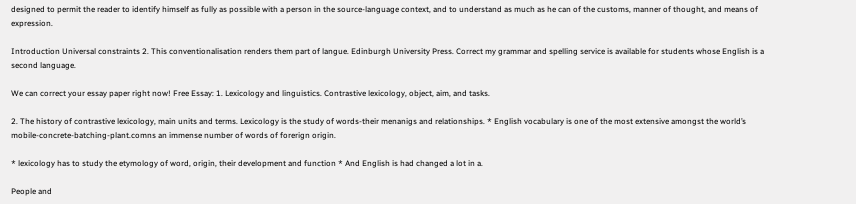designed to permit the reader to identify himself as fully as possible with a person in the source-language context, and to understand as much as he can of the customs, manner of thought, and means of expression.

Introduction Universal constraints 2. This conventionalisation renders them part of langue. Edinburgh University Press. Correct my grammar and spelling service is available for students whose English is a second language.

We can correct your essay paper right now! Free Essay: 1. Lexicology and linguistics. Contrastive lexicology, object, aim, and tasks.

2. The history of contrastive lexicology, main units and terms. Lexicology is the study of words-their menanigs and relationships. * English vocabulary is one of the most extensive amongst the world’s mobile-concrete-batching-plant.comns an immense number of words of forerign origin.

* lexicology has to study the etymology of word, origin, their development and function * And English is had changed a lot in a.

People and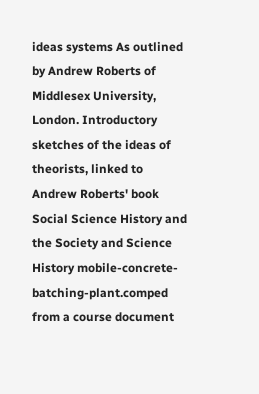ideas systems As outlined by Andrew Roberts of Middlesex University, London. Introductory sketches of the ideas of theorists, linked to Andrew Roberts' book Social Science History and the Society and Science History mobile-concrete-batching-plant.comped from a course document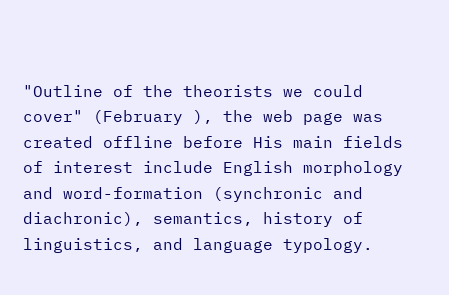"Outline of the theorists we could cover" (February ), the web page was created offline before His main fields of interest include English morphology and word-formation (synchronic and diachronic), semantics, history of linguistics, and language typology.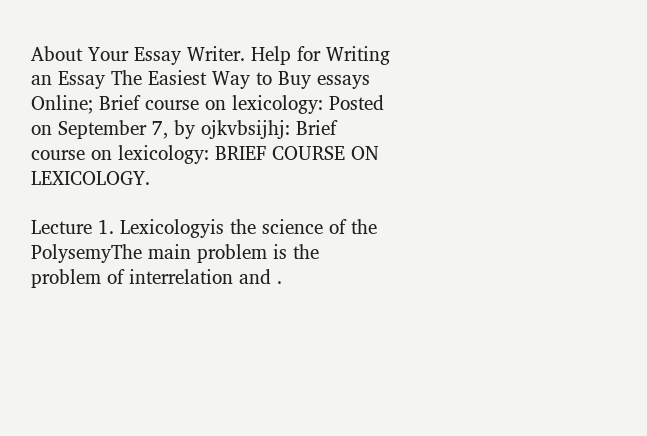About Your Essay Writer. Help for Writing an Essay The Easiest Way to Buy essays Online; Brief course on lexicology: Posted on September 7, by ojkvbsijhj: Brief course on lexicology: BRIEF COURSE ON LEXICOLOGY.

Lecture 1. Lexicologyis the science of the PolysemyThe main problem is the problem of interrelation and .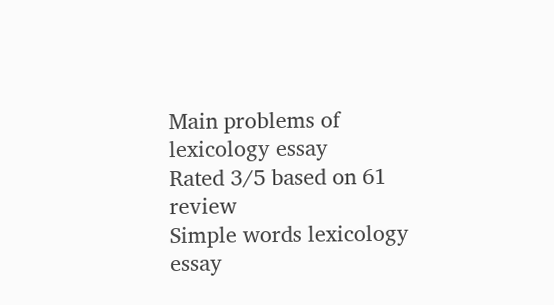Main problems of lexicology essay
Rated 3/5 based on 61 review
Simple words lexicology essay